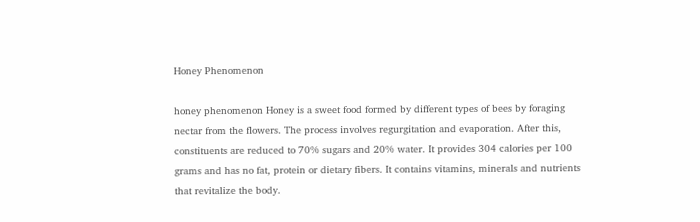Honey Phenomenon

honey phenomenon Honey is a sweet food formed by different types of bees by foraging nectar from the flowers. The process involves regurgitation and evaporation. After this, constituents are reduced to 70% sugars and 20% water. It provides 304 calories per 100 grams and has no fat, protein or dietary fibers. It contains vitamins, minerals and nutrients that revitalize the body.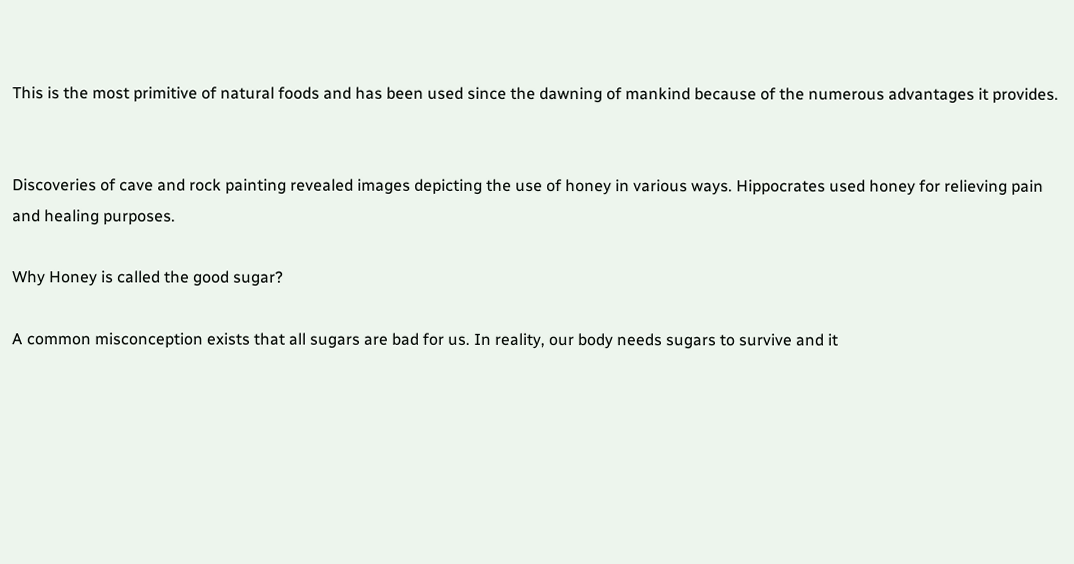This is the most primitive of natural foods and has been used since the dawning of mankind because of the numerous advantages it provides.


Discoveries of cave and rock painting revealed images depicting the use of honey in various ways. Hippocrates used honey for relieving pain and healing purposes.

Why Honey is called the good sugar?

A common misconception exists that all sugars are bad for us. In reality, our body needs sugars to survive and it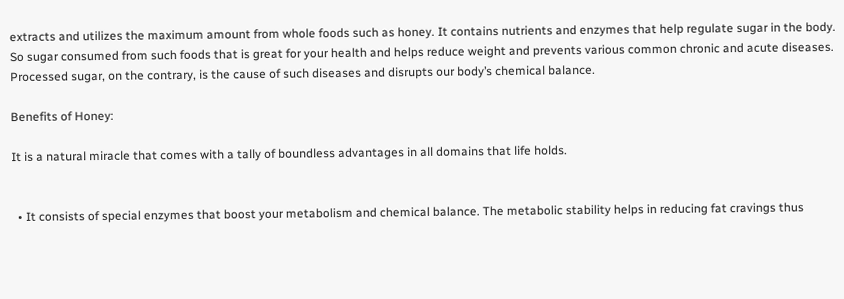extracts and utilizes the maximum amount from whole foods such as honey. It contains nutrients and enzymes that help regulate sugar in the body. So sugar consumed from such foods that is great for your health and helps reduce weight and prevents various common chronic and acute diseases. Processed sugar, on the contrary, is the cause of such diseases and disrupts our body’s chemical balance.

Benefits of Honey:

It is a natural miracle that comes with a tally of boundless advantages in all domains that life holds.


  • It consists of special enzymes that boost your metabolism and chemical balance. The metabolic stability helps in reducing fat cravings thus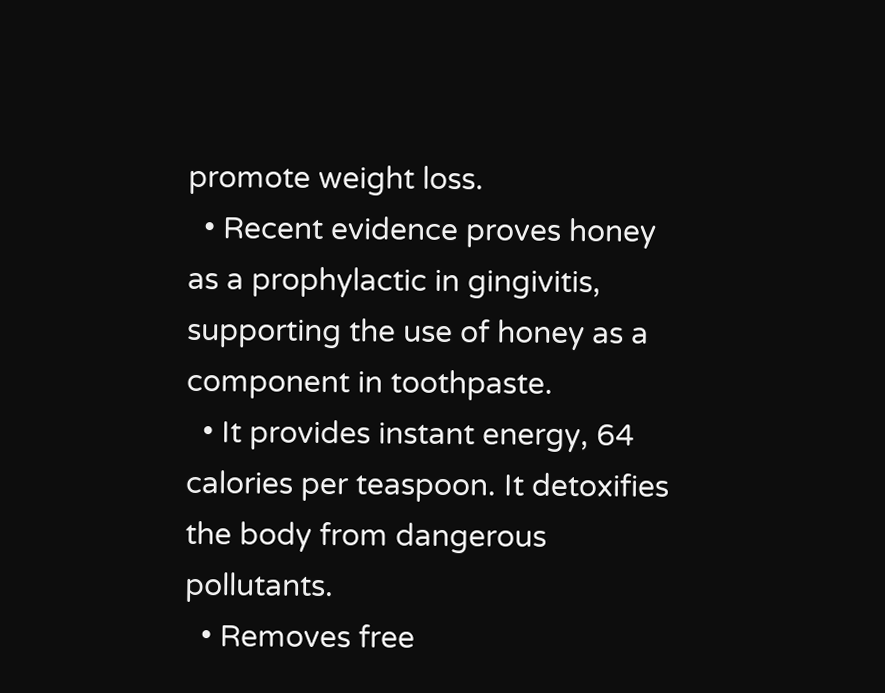promote weight loss.
  • Recent evidence proves honey as a prophylactic in gingivitis, supporting the use of honey as a component in toothpaste.
  • It provides instant energy, 64 calories per teaspoon. It detoxifies the body from dangerous pollutants.
  • Removes free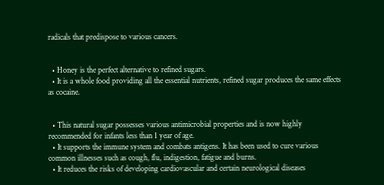radicals that predispose to various cancers.


  • Honey is the perfect alternative to refined sugars.
  • It is a whole food providing all the essential nutrients, refined sugar produces the same effects as cocaine.


  • This natural sugar possesses various antimicrobial properties and is now highly recommended for infants less than 1 year of age.
  • It supports the immune system and combats antigens. It has been used to cure various common illnesses such as cough, flu, indigestion, fatigue and burns.
  • It reduces the risks of developing cardiovascular and certain neurological diseases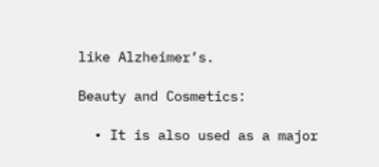like Alzheimer’s.

Beauty and Cosmetics:

  • It is also used as a major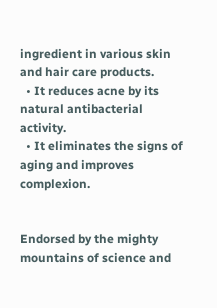ingredient in various skin and hair care products.
  • It reduces acne by its natural antibacterial activity.
  • It eliminates the signs of aging and improves complexion.


Endorsed by the mighty mountains of science and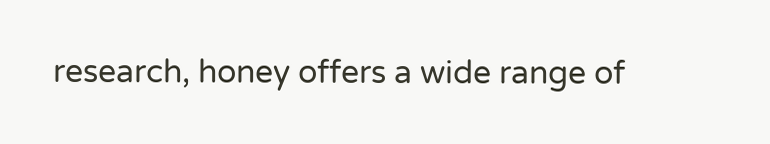research, honey offers a wide range of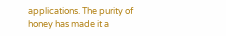applications. The purity of honey has made it a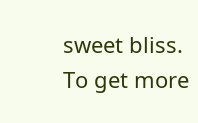sweet bliss.  To get more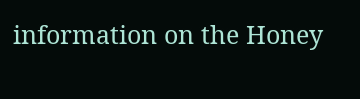information on the Honey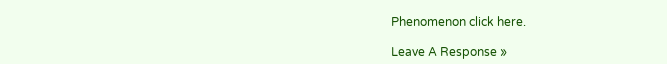Phenomenon click here.

Leave A Response »